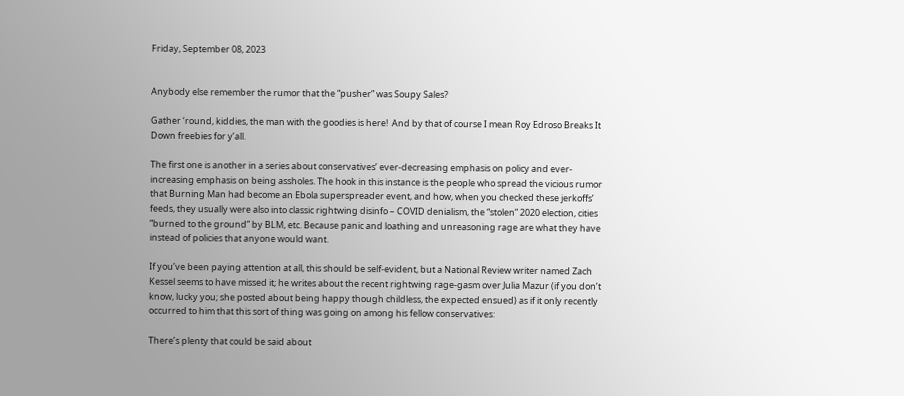Friday, September 08, 2023


Anybody else remember the rumor that the “pusher” was Soupy Sales?

Gather ‘round, kiddies, the man with the goodies is here!  And by that of course I mean Roy Edroso Breaks It Down freebies for y’all.

The first one is another in a series about conservatives’ ever-decreasing emphasis on policy and ever-increasing emphasis on being assholes. The hook in this instance is the people who spread the vicious rumor that Burning Man had become an Ebola superspreader event, and how, when you checked these jerkoffs’ feeds, they usually were also into classic rightwing disinfo – COVID denialism, the “stolen” 2020 election, cities “burned to the ground” by BLM, etc. Because panic and loathing and unreasoning rage are what they have instead of policies that anyone would want.

If you’ve been paying attention at all, this should be self-evident, but a National Review writer named Zach Kessel seems to have missed it; he writes about the recent rightwing rage-gasm over Julia Mazur (if you don’t know, lucky you; she posted about being happy though childless, the expected ensued) as if it only recently occurred to him that this sort of thing was going on among his fellow conservatives:

There’s plenty that could be said about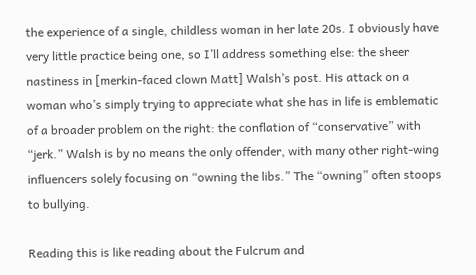the experience of a single, childless woman in her late 20s. I obviously have very little practice being one, so I’ll address something else: the sheer nastiness in [merkin-faced clown Matt] Walsh’s post. His attack on a woman who’s simply trying to appreciate what she has in life is emblematic of a broader problem on the right: the conflation of “conservative” with “jerk.” Walsh is by no means the only offender, with many other right-wing influencers solely focusing on “owning the libs.” The “owning” often stoops to bullying.

Reading this is like reading about the Fulcrum and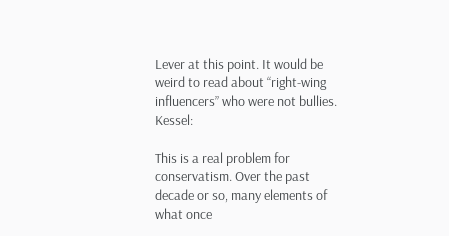Lever at this point. It would be weird to read about “right-wing influencers” who were not bullies. Kessel:

This is a real problem for conservatism. Over the past decade or so, many elements of what once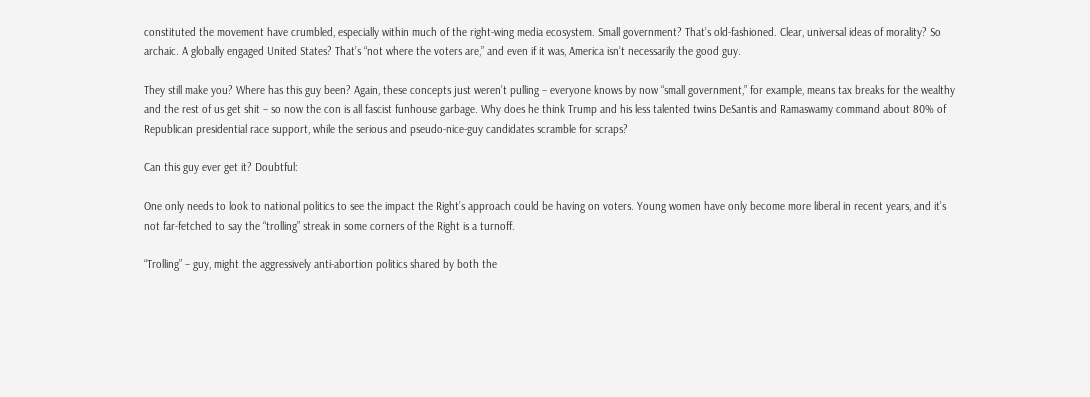constituted the movement have crumbled, especially within much of the right-wing media ecosystem. Small government? That’s old-fashioned. Clear, universal ideas of morality? So archaic. A globally engaged United States? That’s “not where the voters are,” and even if it was, America isn’t necessarily the good guy.

They still make you? Where has this guy been? Again, these concepts just weren’t pulling – everyone knows by now “small government,” for example, means tax breaks for the wealthy and the rest of us get shit – so now the con is all fascist funhouse garbage. Why does he think Trump and his less talented twins DeSantis and Ramaswamy command about 80% of Republican presidential race support, while the serious and pseudo-nice-guy candidates scramble for scraps?

Can this guy ever get it? Doubtful:

One only needs to look to national politics to see the impact the Right’s approach could be having on voters. Young women have only become more liberal in recent years, and it’s not far-fetched to say the “trolling” streak in some corners of the Right is a turnoff.

“Trolling” – guy, might the aggressively anti-abortion politics shared by both the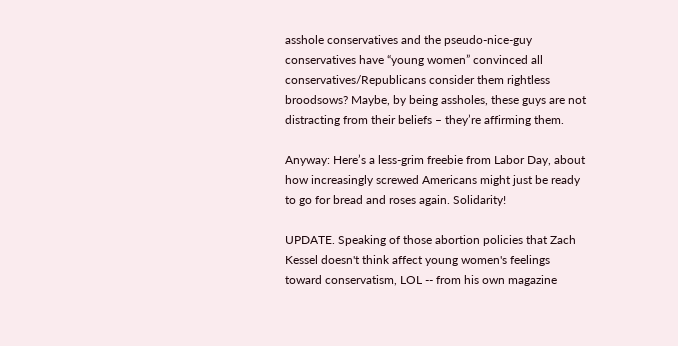asshole conservatives and the pseudo-nice-guy conservatives have “young women” convinced all conservatives/Republicans consider them rightless broodsows? Maybe, by being assholes, these guys are not distracting from their beliefs – they’re affirming them.

Anyway: Here’s a less-grim freebie from Labor Day, about how increasingly screwed Americans might just be ready to go for bread and roses again. Solidarity!

UPDATE. Speaking of those abortion policies that Zach Kessel doesn't think affect young women's feelings toward conservatism, LOL -- from his own magazine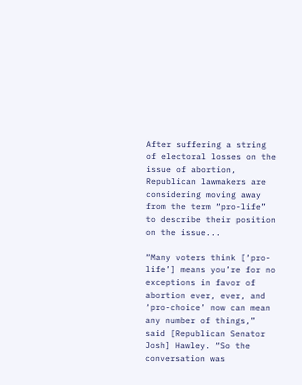After suffering a string of electoral losses on the issue of abortion, Republican lawmakers are considering moving away from the term “pro-life” to describe their position on the issue...

“Many voters think [‘pro-life’] means you’re for no exceptions in favor of abortion ever, ever, and ‘pro-choice’ now can mean any number of things,” said [Republican Senator Josh] Hawley. “So the conversation was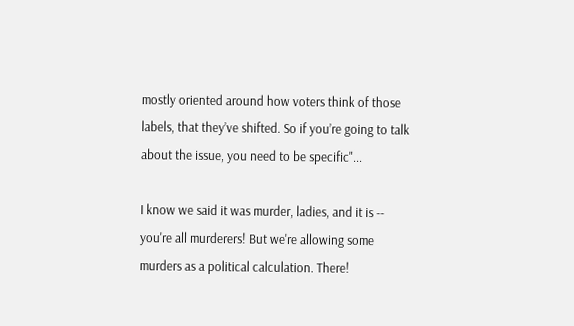mostly oriented around how voters think of those labels, that they’ve shifted. So if you’re going to talk about the issue, you need to be specific"...

I know we said it was murder, ladies, and it is -- you're all murderers! But we're allowing some murders as a political calculation. There!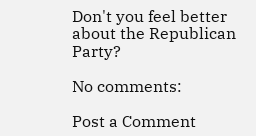Don't you feel better about the Republican Party?

No comments:

Post a Comment